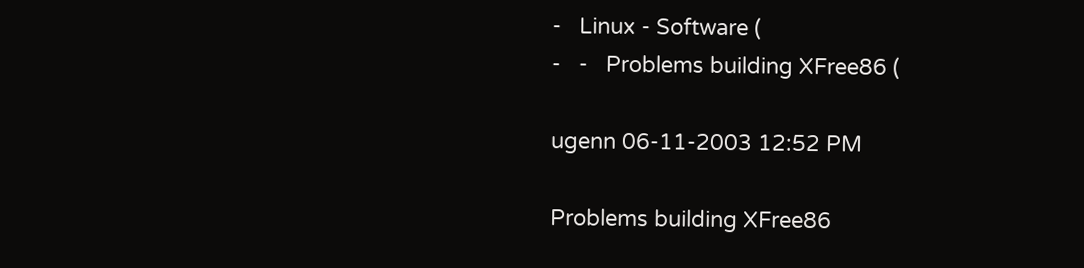-   Linux - Software (
-   -   Problems building XFree86 (

ugenn 06-11-2003 12:52 PM

Problems building XFree86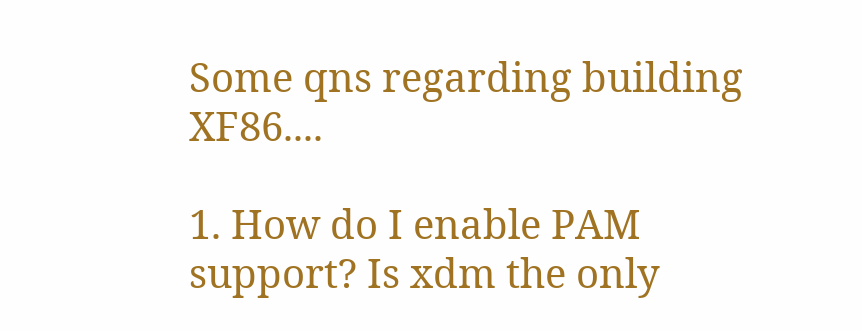Some qns regarding building XF86....

1. How do I enable PAM support? Is xdm the only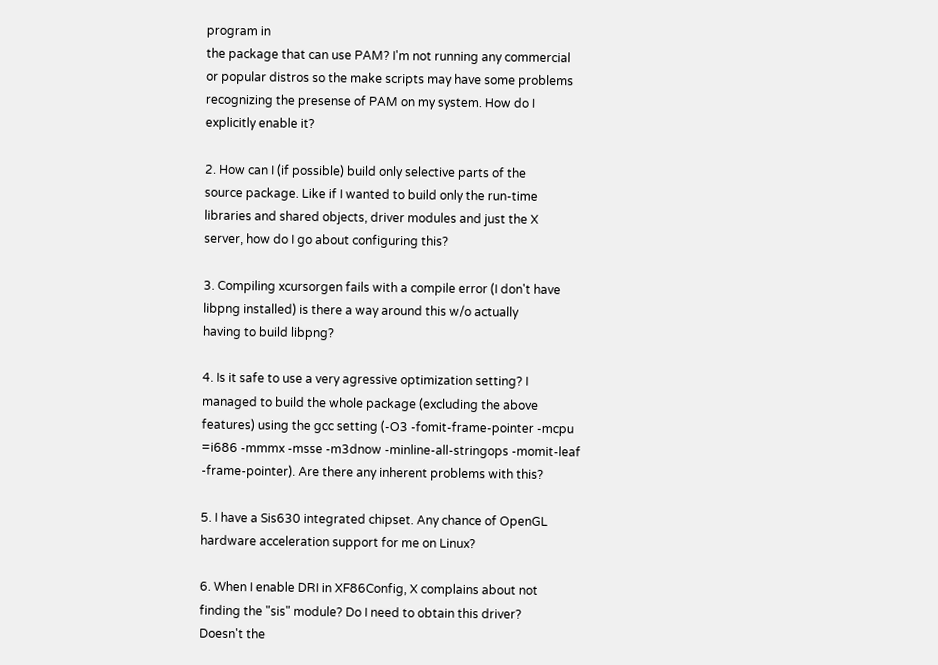program in
the package that can use PAM? I'm not running any commercial
or popular distros so the make scripts may have some problems
recognizing the presense of PAM on my system. How do I
explicitly enable it?

2. How can I (if possible) build only selective parts of the
source package. Like if I wanted to build only the run-time
libraries and shared objects, driver modules and just the X
server, how do I go about configuring this?

3. Compiling xcursorgen fails with a compile error (I don't have
libpng installed) is there a way around this w/o actually
having to build libpng?

4. Is it safe to use a very agressive optimization setting? I
managed to build the whole package (excluding the above
features) using the gcc setting (-O3 -fomit-frame-pointer -mcpu
=i686 -mmmx -msse -m3dnow -minline-all-stringops -momit-leaf
-frame-pointer). Are there any inherent problems with this?

5. I have a Sis630 integrated chipset. Any chance of OpenGL
hardware acceleration support for me on Linux?

6. When I enable DRI in XF86Config, X complains about not
finding the "sis" module? Do I need to obtain this driver?
Doesn't the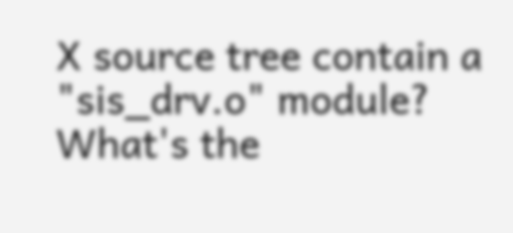X source tree contain a "sis_drv.o" module?
What's the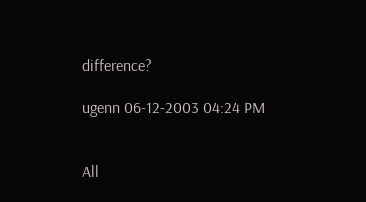difference?

ugenn 06-12-2003 04:24 PM


All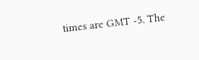times are GMT -5. The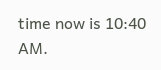time now is 10:40 AM.